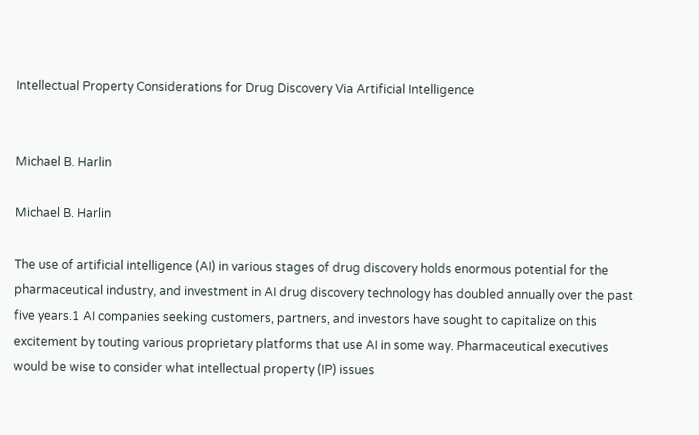Intellectual Property Considerations for Drug Discovery Via Artificial Intelligence


Michael B. Harlin

Michael B. Harlin

The use of artificial intelligence (AI) in various stages of drug discovery holds enormous potential for the pharmaceutical industry, and investment in AI drug discovery technology has doubled annually over the past five years.1 AI companies seeking customers, partners, and investors have sought to capitalize on this excitement by touting various proprietary platforms that use AI in some way. Pharmaceutical executives would be wise to consider what intellectual property (IP) issues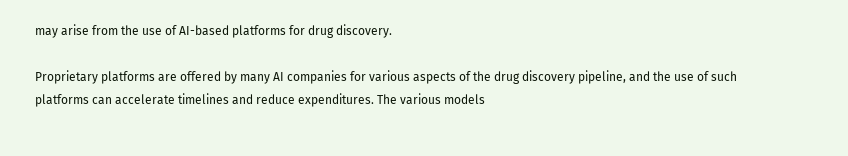may arise from the use of AI-based platforms for drug discovery.

Proprietary platforms are offered by many AI companies for various aspects of the drug discovery pipeline, and the use of such platforms can accelerate timelines and reduce expenditures. The various models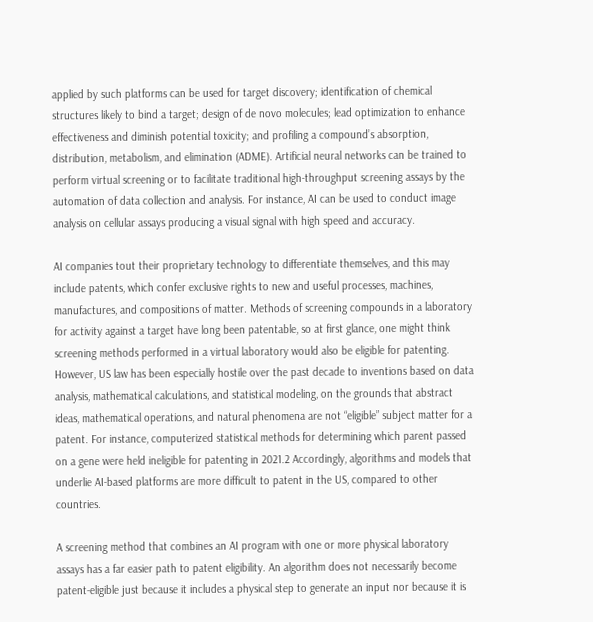applied by such platforms can be used for target discovery; identification of chemical structures likely to bind a target; design of de novo molecules; lead optimization to enhance effectiveness and diminish potential toxicity; and profiling a compound’s absorption, distribution, metabolism, and elimination (ADME). Artificial neural networks can be trained to perform virtual screening or to facilitate traditional high-throughput screening assays by the automation of data collection and analysis. For instance, AI can be used to conduct image analysis on cellular assays producing a visual signal with high speed and accuracy.

AI companies tout their proprietary technology to differentiate themselves, and this may include patents, which confer exclusive rights to new and useful processes, machines, manufactures, and compositions of matter. Methods of screening compounds in a laboratory for activity against a target have long been patentable, so at first glance, one might think screening methods performed in a virtual laboratory would also be eligible for patenting. However, US law has been especially hostile over the past decade to inventions based on data analysis, mathematical calculations, and statistical modeling, on the grounds that abstract ideas, mathematical operations, and natural phenomena are not “eligible” subject matter for a patent. For instance, computerized statistical methods for determining which parent passed on a gene were held ineligible for patenting in 2021.2 Accordingly, algorithms and models that underlie AI-based platforms are more difficult to patent in the US, compared to other countries.

A screening method that combines an AI program with one or more physical laboratory assays has a far easier path to patent eligibility. An algorithm does not necessarily become patent-eligible just because it includes a physical step to generate an input nor because it is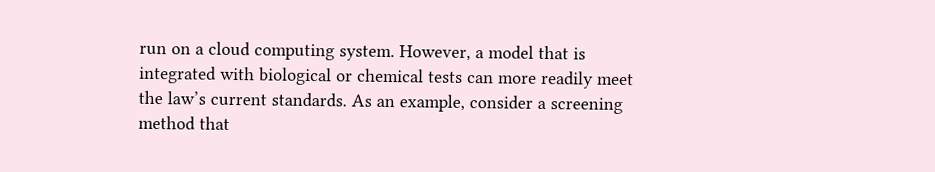run on a cloud computing system. However, a model that is integrated with biological or chemical tests can more readily meet the law’s current standards. As an example, consider a screening method that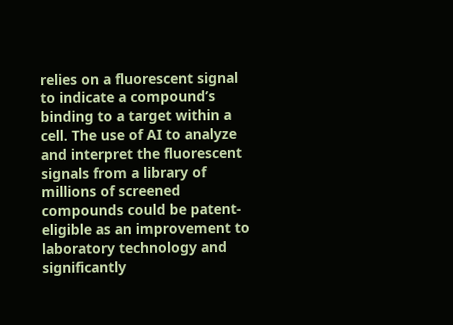relies on a fluorescent signal to indicate a compound’s binding to a target within a cell. The use of AI to analyze and interpret the fluorescent signals from a library of millions of screened compounds could be patent-eligible as an improvement to laboratory technology and significantly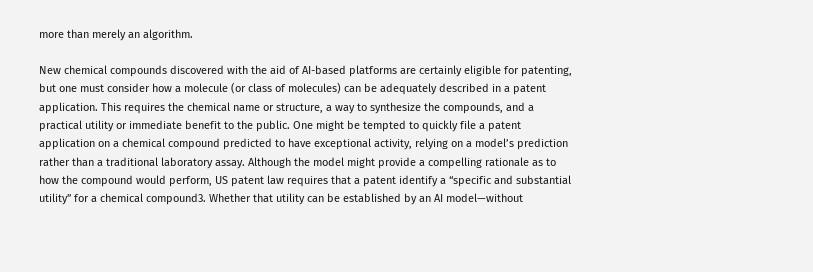more than merely an algorithm.

New chemical compounds discovered with the aid of AI-based platforms are certainly eligible for patenting, but one must consider how a molecule (or class of molecules) can be adequately described in a patent application. This requires the chemical name or structure, a way to synthesize the compounds, and a practical utility or immediate benefit to the public. One might be tempted to quickly file a patent application on a chemical compound predicted to have exceptional activity, relying on a model’s prediction rather than a traditional laboratory assay. Although the model might provide a compelling rationale as to how the compound would perform, US patent law requires that a patent identify a “specific and substantial utility” for a chemical compound3. Whether that utility can be established by an AI model—without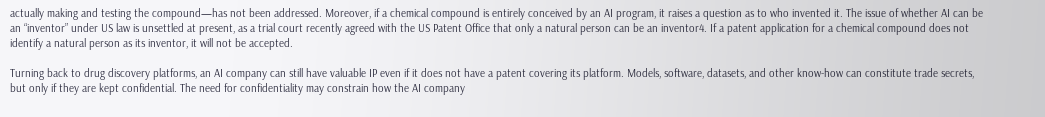actually making and testing the compound—has not been addressed. Moreover, if a chemical compound is entirely conceived by an AI program, it raises a question as to who invented it. The issue of whether AI can be an “inventor” under US law is unsettled at present, as a trial court recently agreed with the US Patent Office that only a natural person can be an inventor4. If a patent application for a chemical compound does not identify a natural person as its inventor, it will not be accepted.

Turning back to drug discovery platforms, an AI company can still have valuable IP even if it does not have a patent covering its platform. Models, software, datasets, and other know-how can constitute trade secrets, but only if they are kept confidential. The need for confidentiality may constrain how the AI company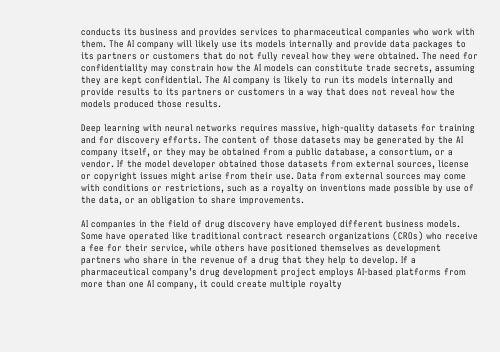conducts its business and provides services to pharmaceutical companies who work with them. The AI company will likely use its models internally and provide data packages to its partners or customers that do not fully reveal how they were obtained. The need for confidentiality may constrain how the AI models can constitute trade secrets, assuming they are kept confidential. The AI company is likely to run its models internally and provide results to its partners or customers in a way that does not reveal how the models produced those results.

Deep learning with neural networks requires massive, high-quality datasets for training and for discovery efforts. The content of those datasets may be generated by the AI company itself, or they may be obtained from a public database, a consortium, or a vendor. If the model developer obtained those datasets from external sources, license or copyright issues might arise from their use. Data from external sources may come with conditions or restrictions, such as a royalty on inventions made possible by use of the data, or an obligation to share improvements.

AI companies in the field of drug discovery have employed different business models. Some have operated like traditional contract research organizations (CROs) who receive a fee for their service, while others have positioned themselves as development partners who share in the revenue of a drug that they help to develop. If a pharmaceutical company’s drug development project employs AI-based platforms from more than one AI company, it could create multiple royalty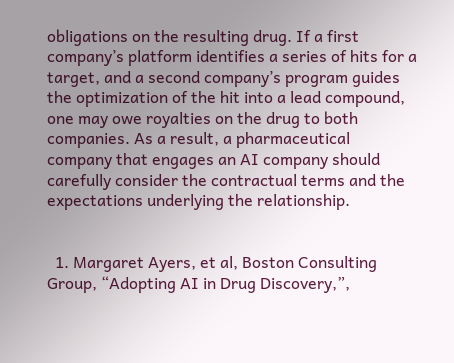obligations on the resulting drug. If a first company’s platform identifies a series of hits for a target, and a second company’s program guides the optimization of the hit into a lead compound, one may owe royalties on the drug to both companies. As a result, a pharmaceutical company that engages an AI company should carefully consider the contractual terms and the expectations underlying the relationship.


  1. Margaret Ayers, et al, Boston Consulting Group, “Adopting AI in Drug Discovery,”,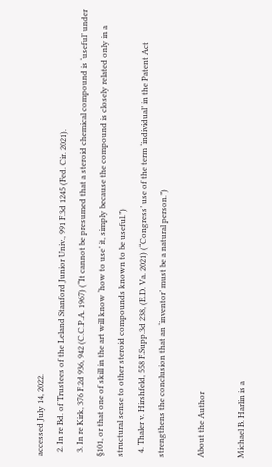accessed July 14, 2022.
  2. In re Bd. of Trustees of the Leland Stanford Junior Univ., 991 F.3d 1245 (Fed. Cir. 2021).
  3. In re Kirk, 376 F.2d 936, 942 (C.C.P.A. 1967) (“It cannot be presumed that a steroid chemical compound is ‘useful’ under §101, or that one of skill in the art will know ‘how to use’ it, simply because the compound is closely related only in a structural sense to other steroid compounds known to be useful.”)
  4. Thaler v. Hirshfeld, 558 F.Supp.3d 238, (E.D. Va. 2021) (“Congress’ use of the term ‘individual’ in the Patent Act strengthens the conclusion that an ‘inventor’ must be a natural person.”)

About the Author

Michael B. Harlin is a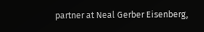partner at Neal Gerber Eisenberg,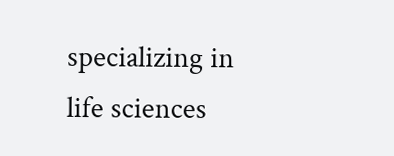specializing in life sciences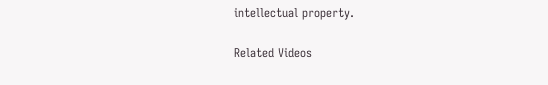intellectual property.

Related Videos